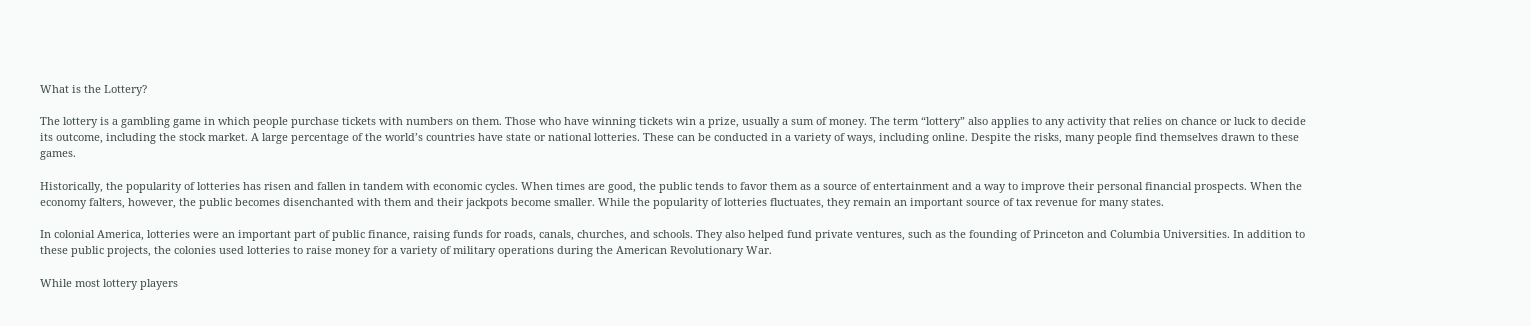What is the Lottery?

The lottery is a gambling game in which people purchase tickets with numbers on them. Those who have winning tickets win a prize, usually a sum of money. The term “lottery” also applies to any activity that relies on chance or luck to decide its outcome, including the stock market. A large percentage of the world’s countries have state or national lotteries. These can be conducted in a variety of ways, including online. Despite the risks, many people find themselves drawn to these games.

Historically, the popularity of lotteries has risen and fallen in tandem with economic cycles. When times are good, the public tends to favor them as a source of entertainment and a way to improve their personal financial prospects. When the economy falters, however, the public becomes disenchanted with them and their jackpots become smaller. While the popularity of lotteries fluctuates, they remain an important source of tax revenue for many states.

In colonial America, lotteries were an important part of public finance, raising funds for roads, canals, churches, and schools. They also helped fund private ventures, such as the founding of Princeton and Columbia Universities. In addition to these public projects, the colonies used lotteries to raise money for a variety of military operations during the American Revolutionary War.

While most lottery players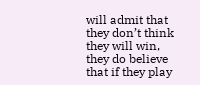will admit that they don’t think they will win, they do believe that if they play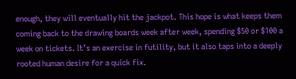enough, they will eventually hit the jackpot. This hope is what keeps them coming back to the drawing boards week after week, spending $50 or $100 a week on tickets. It’s an exercise in futility, but it also taps into a deeply rooted human desire for a quick fix.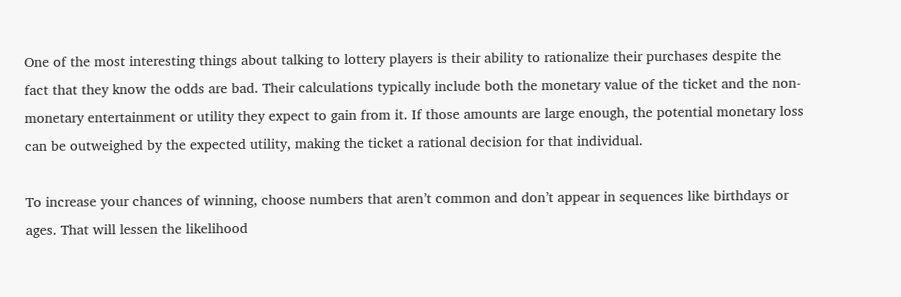One of the most interesting things about talking to lottery players is their ability to rationalize their purchases despite the fact that they know the odds are bad. Their calculations typically include both the monetary value of the ticket and the non-monetary entertainment or utility they expect to gain from it. If those amounts are large enough, the potential monetary loss can be outweighed by the expected utility, making the ticket a rational decision for that individual.

To increase your chances of winning, choose numbers that aren’t common and don’t appear in sequences like birthdays or ages. That will lessen the likelihood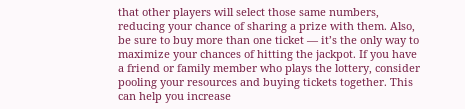that other players will select those same numbers, reducing your chance of sharing a prize with them. Also, be sure to buy more than one ticket — it’s the only way to maximize your chances of hitting the jackpot. If you have a friend or family member who plays the lottery, consider pooling your resources and buying tickets together. This can help you increase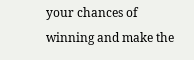your chances of winning and make the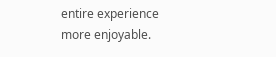entire experience more enjoyable.